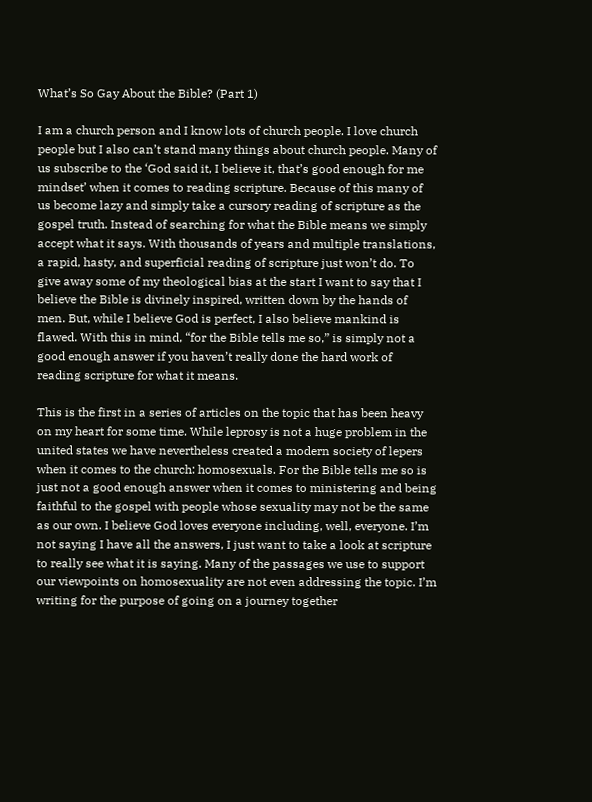What’s So Gay About the Bible? (Part 1)

I am a church person and I know lots of church people. I love church people but I also can’t stand many things about church people. Many of us subscribe to the ‘God said it, I believe it, that’s good enough for me mindset’ when it comes to reading scripture. Because of this many of us become lazy and simply take a cursory reading of scripture as the gospel truth. Instead of searching for what the Bible means we simply accept what it says. With thousands of years and multiple translations, a rapid, hasty, and superficial reading of scripture just won’t do. To give away some of my theological bias at the start I want to say that I believe the Bible is divinely inspired, written down by the hands of men. But, while I believe God is perfect, I also believe mankind is flawed. With this in mind, “for the Bible tells me so,” is simply not a good enough answer if you haven’t really done the hard work of reading scripture for what it means.

This is the first in a series of articles on the topic that has been heavy on my heart for some time. While leprosy is not a huge problem in the united states we have nevertheless created a modern society of lepers when it comes to the church: homosexuals. For the Bible tells me so is just not a good enough answer when it comes to ministering and being faithful to the gospel with people whose sexuality may not be the same as our own. I believe God loves everyone including, well, everyone. I’m not saying I have all the answers, I just want to take a look at scripture to really see what it is saying. Many of the passages we use to support our viewpoints on homosexuality are not even addressing the topic. I’m writing for the purpose of going on a journey together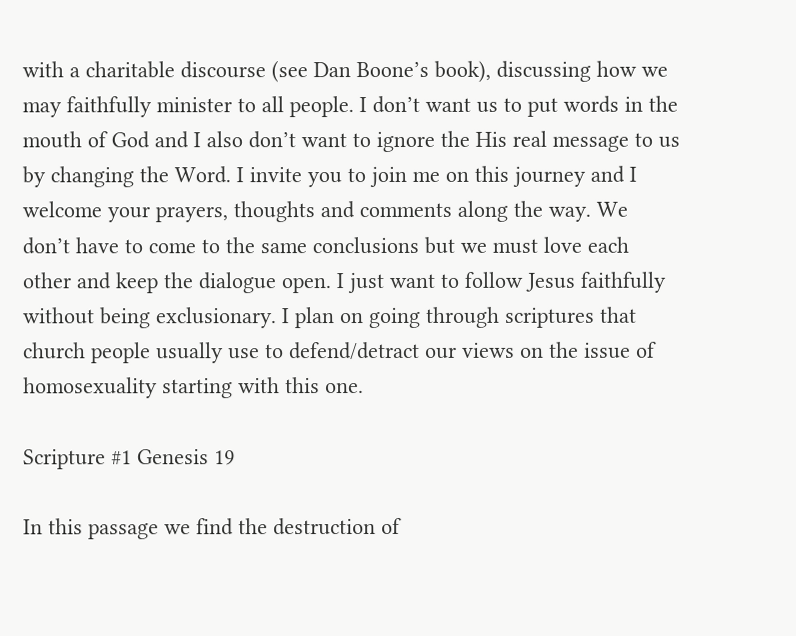with a charitable discourse (see Dan Boone’s book), discussing how we may faithfully minister to all people. I don’t want us to put words in the mouth of God and I also don’t want to ignore the His real message to us by changing the Word. I invite you to join me on this journey and I welcome your prayers, thoughts and comments along the way. We don’t have to come to the same conclusions but we must love each other and keep the dialogue open. I just want to follow Jesus faithfully without being exclusionary. I plan on going through scriptures that church people usually use to defend/detract our views on the issue of homosexuality starting with this one.

Scripture #1 Genesis 19

In this passage we find the destruction of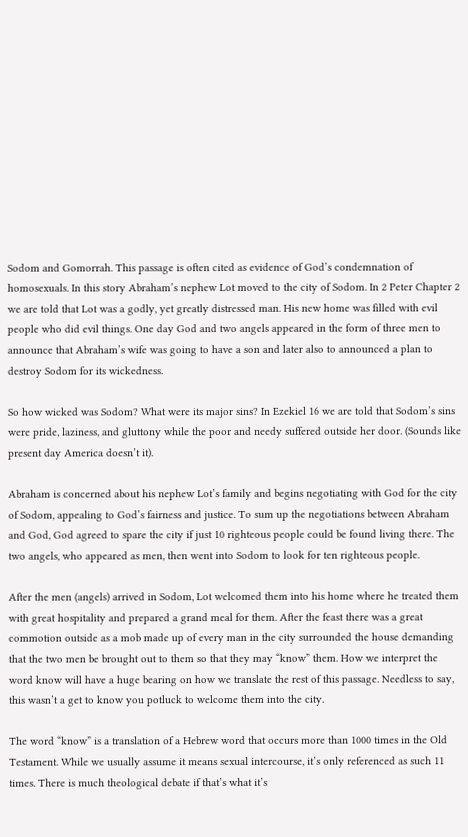Sodom and Gomorrah. This passage is often cited as evidence of God’s condemnation of homosexuals. In this story Abraham’s nephew Lot moved to the city of Sodom. In 2 Peter Chapter 2 we are told that Lot was a godly, yet greatly distressed man. His new home was filled with evil people who did evil things. One day God and two angels appeared in the form of three men to announce that Abraham’s wife was going to have a son and later also to announced a plan to destroy Sodom for its wickedness.

So how wicked was Sodom? What were its major sins? In Ezekiel 16 we are told that Sodom’s sins were pride, laziness, and gluttony while the poor and needy suffered outside her door. (Sounds like present day America doesn’t it).

Abraham is concerned about his nephew Lot’s family and begins negotiating with God for the city of Sodom, appealing to God’s fairness and justice. To sum up the negotiations between Abraham and God, God agreed to spare the city if just 10 righteous people could be found living there. The two angels, who appeared as men, then went into Sodom to look for ten righteous people.

After the men (angels) arrived in Sodom, Lot welcomed them into his home where he treated them with great hospitality and prepared a grand meal for them. After the feast there was a great commotion outside as a mob made up of every man in the city surrounded the house demanding that the two men be brought out to them so that they may “know” them. How we interpret the word know will have a huge bearing on how we translate the rest of this passage. Needless to say, this wasn’t a get to know you potluck to welcome them into the city.

The word “know” is a translation of a Hebrew word that occurs more than 1000 times in the Old Testament. While we usually assume it means sexual intercourse, it’s only referenced as such 11 times. There is much theological debate if that’s what it’s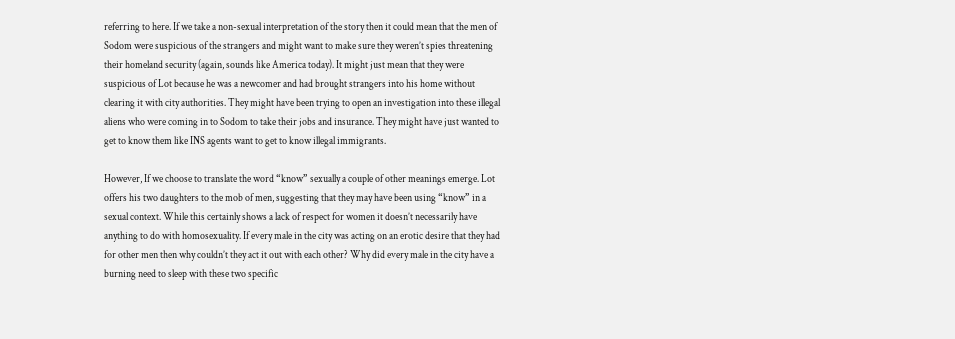referring to here. If we take a non-sexual interpretation of the story then it could mean that the men of Sodom were suspicious of the strangers and might want to make sure they weren’t spies threatening their homeland security (again, sounds like America today). It might just mean that they were suspicious of Lot because he was a newcomer and had brought strangers into his home without clearing it with city authorities. They might have been trying to open an investigation into these illegal aliens who were coming in to Sodom to take their jobs and insurance. They might have just wanted to get to know them like INS agents want to get to know illegal immigrants.

However, If we choose to translate the word “know” sexually a couple of other meanings emerge. Lot offers his two daughters to the mob of men, suggesting that they may have been using “know” in a sexual context. While this certainly shows a lack of respect for women it doesn’t necessarily have anything to do with homosexuality. If every male in the city was acting on an erotic desire that they had for other men then why couldn’t they act it out with each other? Why did every male in the city have a burning need to sleep with these two specific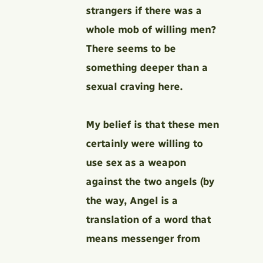strangers if there was a whole mob of willing men? There seems to be something deeper than a sexual craving here.

My belief is that these men certainly were willing to use sex as a weapon against the two angels (by the way, Angel is a translation of a word that means messenger from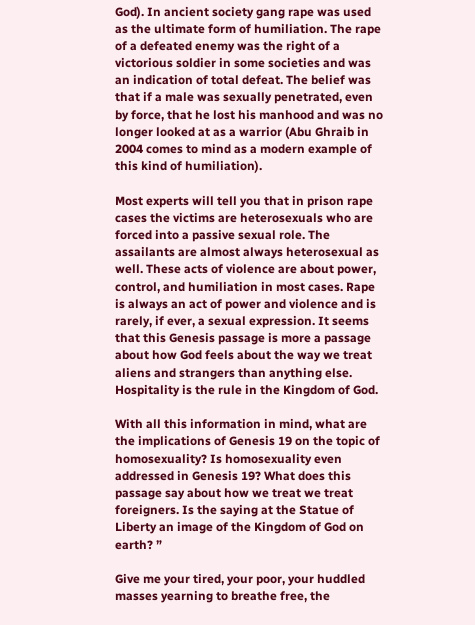God). In ancient society gang rape was used as the ultimate form of humiliation. The rape of a defeated enemy was the right of a victorious soldier in some societies and was an indication of total defeat. The belief was that if a male was sexually penetrated, even by force, that he lost his manhood and was no longer looked at as a warrior (Abu Ghraib in 2004 comes to mind as a modern example of this kind of humiliation).

Most experts will tell you that in prison rape cases the victims are heterosexuals who are forced into a passive sexual role. The assailants are almost always heterosexual as well. These acts of violence are about power, control, and humiliation in most cases. Rape is always an act of power and violence and is rarely, if ever, a sexual expression. It seems that this Genesis passage is more a passage about how God feels about the way we treat aliens and strangers than anything else. Hospitality is the rule in the Kingdom of God.

With all this information in mind, what are the implications of Genesis 19 on the topic of homosexuality? Is homosexuality even addressed in Genesis 19? What does this passage say about how we treat we treat foreigners. Is the saying at the Statue of Liberty an image of the Kingdom of God on earth? ”

Give me your tired, your poor, your huddled masses yearning to breathe free, the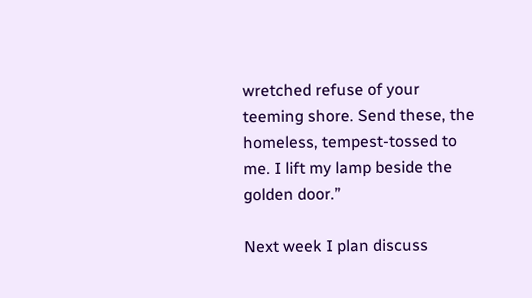wretched refuse of your teeming shore. Send these, the homeless, tempest-tossed to me. I lift my lamp beside the golden door.”

Next week I plan discuss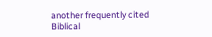another frequently cited Biblical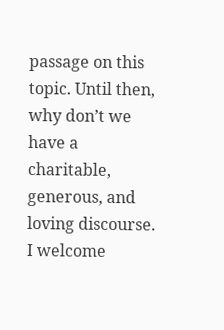passage on this topic. Until then, why don’t we have a charitable, generous, and loving discourse. I welcome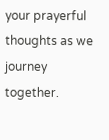your prayerful thoughts as we journey together.